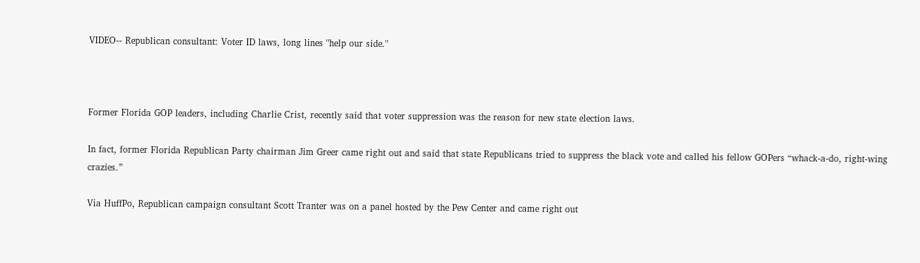VIDEO-- Republican consultant: Voter ID laws, long lines "help our side."



Former Florida GOP leaders, including Charlie Crist, recently said that voter suppression was the reason for new state election laws.

In fact, former Florida Republican Party chairman Jim Greer came right out and said that state Republicans tried to suppress the black vote and called his fellow GOPers “whack-a-do, right-wing crazies.”

Via HuffPo, Republican campaign consultant Scott Tranter was on a panel hosted by the Pew Center and came right out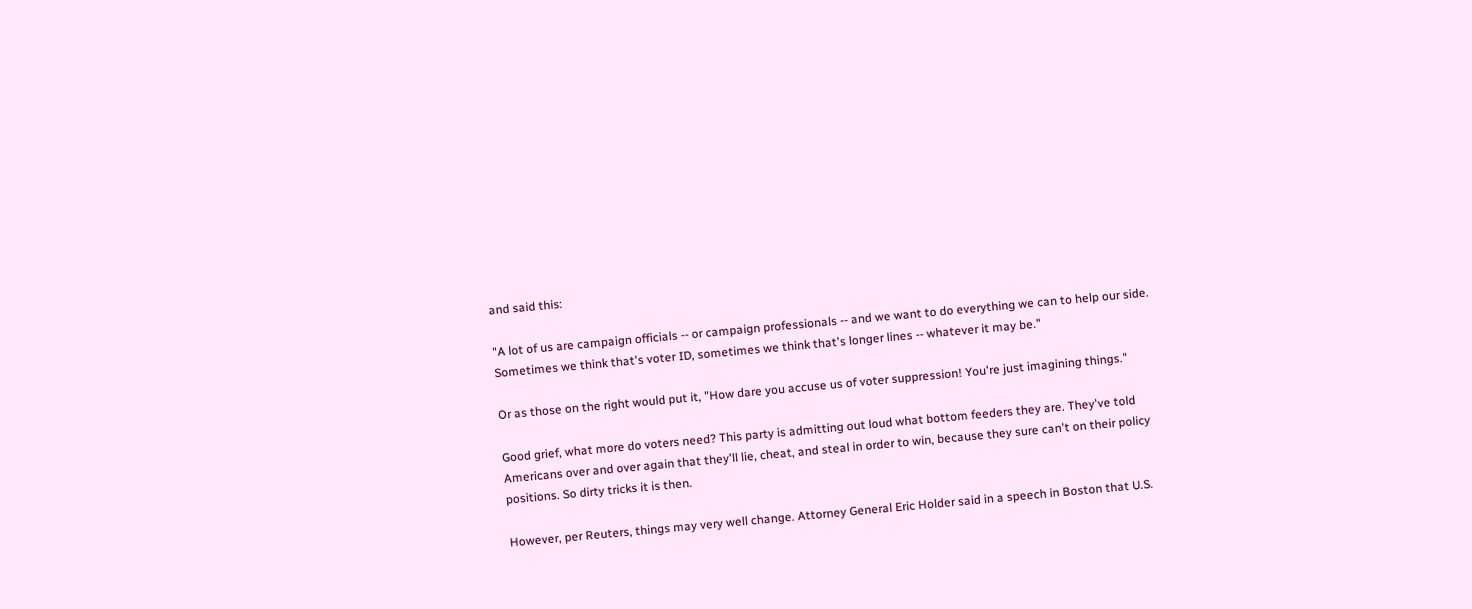and said this:

"A lot of us are campaign officials -- or campaign professionals -- and we want to do everything we can to help our side. Sometimes we think that's voter ID, sometimes we think that's longer lines -- whatever it may be."

Or as those on the right would put it, "How dare you accuse us of voter suppression! You're just imagining things."

Good grief, what more do voters need? This party is admitting out loud what bottom feeders they are. They've told Americans over and over again that they'll lie, cheat, and steal in order to win, because they sure can't on their policy positions. So dirty tricks it is then.

However, per Reuters, things may very well change. Attorney General Eric Holder said in a speech in Boston that U.S.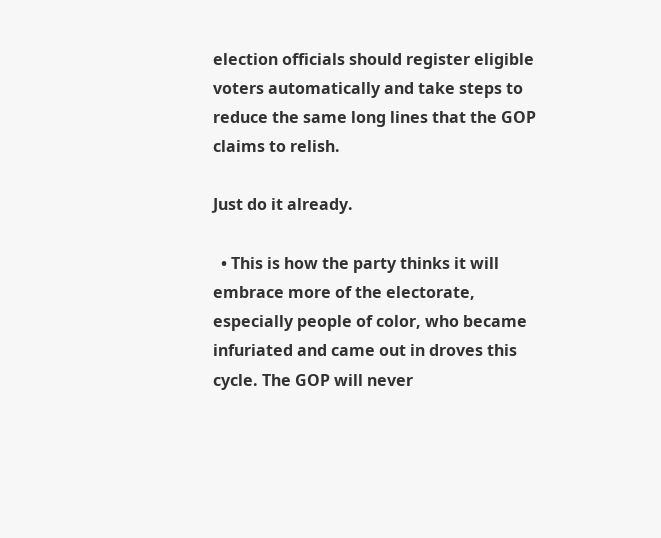election officials should register eligible voters automatically and take steps to reduce the same long lines that the GOP claims to relish.

Just do it already.

  • This is how the party thinks it will embrace more of the electorate, especially people of color, who became infuriated and came out in droves this cycle. The GOP will never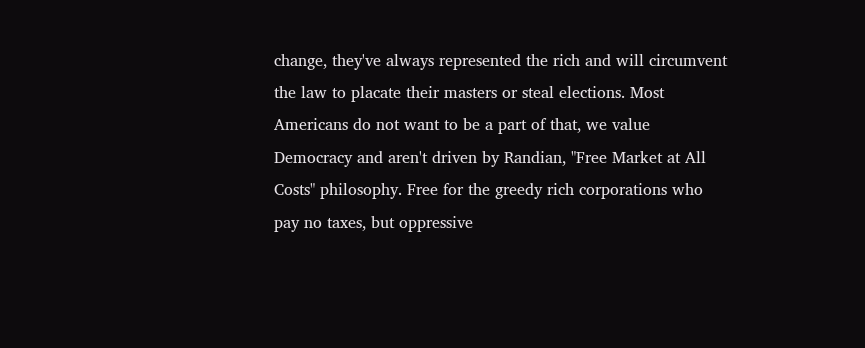change, they've always represented the rich and will circumvent the law to placate their masters or steal elections. Most Americans do not want to be a part of that, we value Democracy and aren't driven by Randian, "Free Market at All Costs" philosophy. Free for the greedy rich corporations who pay no taxes, but oppressive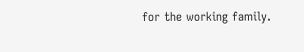for the working family.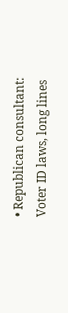• Republican consultant: Voter ID laws, long lines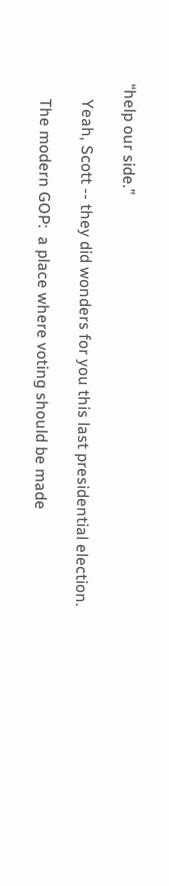“help our side.”

    Yeah, Scott -- they did wonders for you this last presidential election.

    The modern GOP:  a place where voting should be made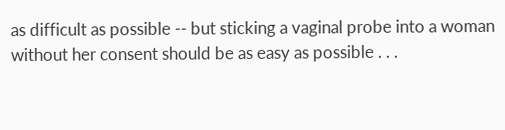as difficult as possible -- but sticking a vaginal probe into a woman without her consent should be as easy as possible . . .